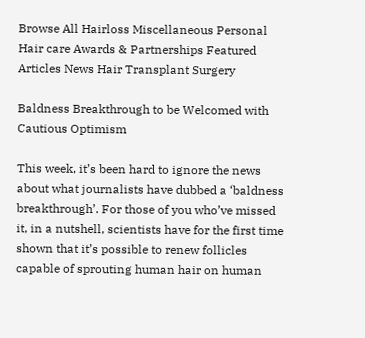Browse All Hairloss Miscellaneous Personal Hair care Awards & Partnerships Featured Articles News Hair Transplant Surgery

Baldness Breakthrough to be Welcomed with Cautious Optimism

This week, it’s been hard to ignore the news about what journalists have dubbed a ‘baldness breakthrough’. For those of you who’ve missed it, in a nutshell, scientists have for the first time shown that it’s possible to renew follicles capable of sprouting human hair on human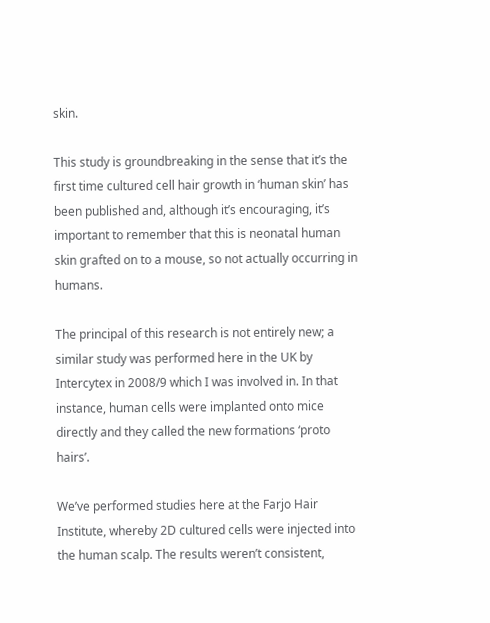skin.

This study is groundbreaking in the sense that it’s the first time cultured cell hair growth in ‘human skin’ has been published and, although it’s encouraging, it’s important to remember that this is neonatal human skin grafted on to a mouse, so not actually occurring in humans.

The principal of this research is not entirely new; a similar study was performed here in the UK by Intercytex in 2008/9 which I was involved in. In that instance, human cells were implanted onto mice directly and they called the new formations ‘proto hairs’.

We’ve performed studies here at the Farjo Hair Institute, whereby 2D cultured cells were injected into the human scalp. The results weren’t consistent,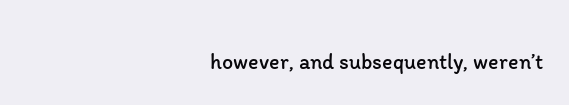however, and subsequently, weren’t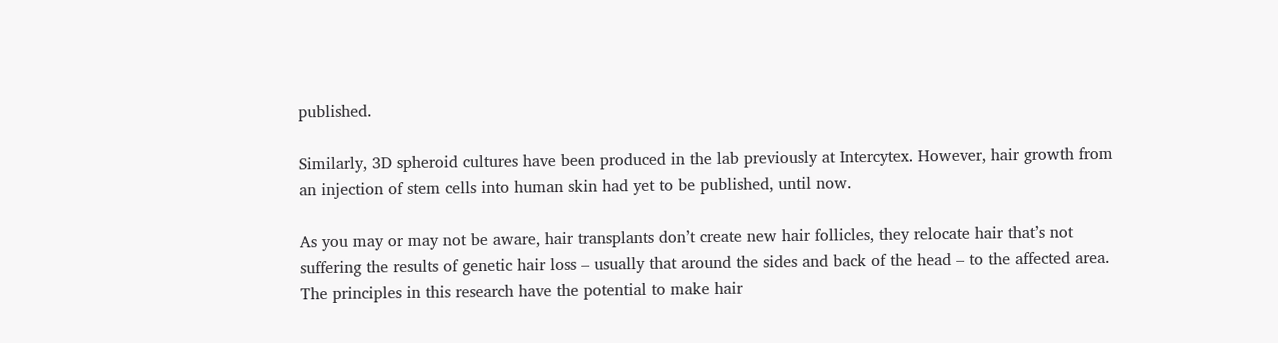published.

Similarly, 3D spheroid cultures have been produced in the lab previously at Intercytex. However, hair growth from an injection of stem cells into human skin had yet to be published, until now.

As you may or may not be aware, hair transplants don’t create new hair follicles, they relocate hair that’s not suffering the results of genetic hair loss – usually that around the sides and back of the head – to the affected area. The principles in this research have the potential to make hair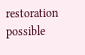restoration possible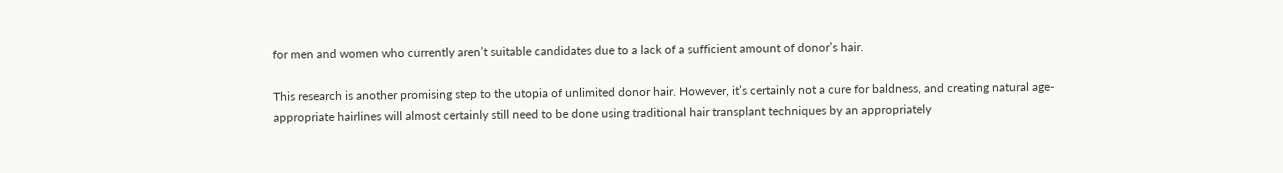for men and women who currently aren’t suitable candidates due to a lack of a sufficient amount of donor’s hair.

This research is another promising step to the utopia of unlimited donor hair. However, it’s certainly not a cure for baldness, and creating natural age-appropriate hairlines will almost certainly still need to be done using traditional hair transplant techniques by an appropriately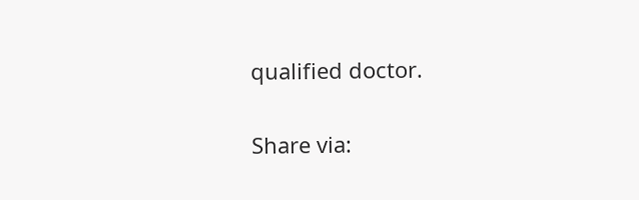qualified doctor.

Share via: